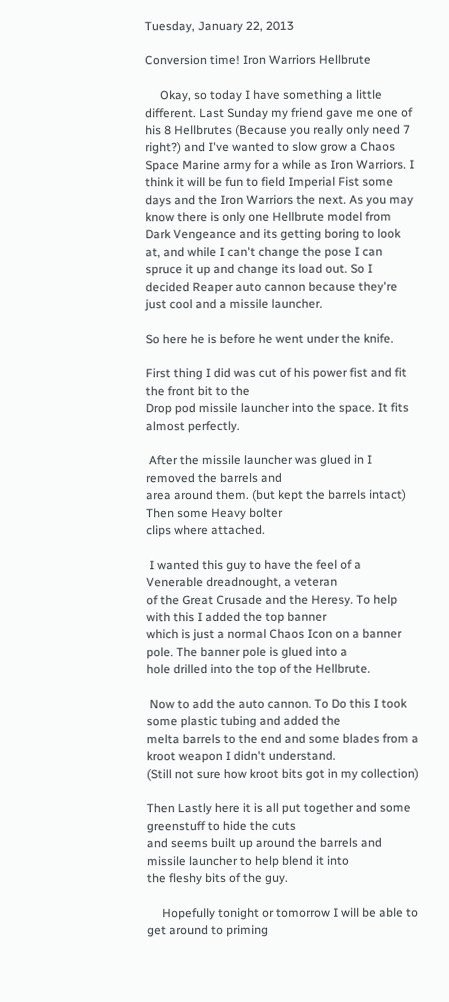Tuesday, January 22, 2013

Conversion time! Iron Warriors Hellbrute

     Okay, so today I have something a little different. Last Sunday my friend gave me one of his 8 Hellbrutes (Because you really only need 7 right?) and I've wanted to slow grow a Chaos Space Marine army for a while as Iron Warriors. I think it will be fun to field Imperial Fist some days and the Iron Warriors the next. As you may know there is only one Hellbrute model from Dark Vengeance and its getting boring to look at, and while I can't change the pose I can spruce it up and change its load out. So I decided Reaper auto cannon because they're just cool and a missile launcher.

So here he is before he went under the knife.

First thing I did was cut of his power fist and fit the front bit to the
Drop pod missile launcher into the space. It fits almost perfectly.

 After the missile launcher was glued in I removed the barrels and
area around them. (but kept the barrels intact) Then some Heavy bolter
clips where attached.

 I wanted this guy to have the feel of a Venerable dreadnought, a veteran
of the Great Crusade and the Heresy. To help with this I added the top banner
which is just a normal Chaos Icon on a banner pole. The banner pole is glued into a
hole drilled into the top of the Hellbrute.

 Now to add the auto cannon. To Do this I took some plastic tubing and added the
melta barrels to the end and some blades from a kroot weapon I didn't understand.
(Still not sure how kroot bits got in my collection)

Then Lastly here it is all put together and some greenstuff to hide the cuts
and seems built up around the barrels and missile launcher to help blend it into
the fleshy bits of the guy.

     Hopefully tonight or tomorrow I will be able to get around to priming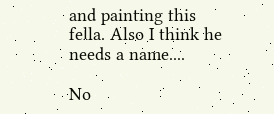and painting this fella. Also I think he needs a name....

No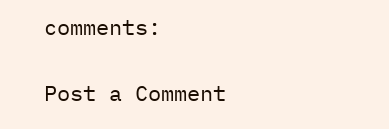comments:

Post a Comment